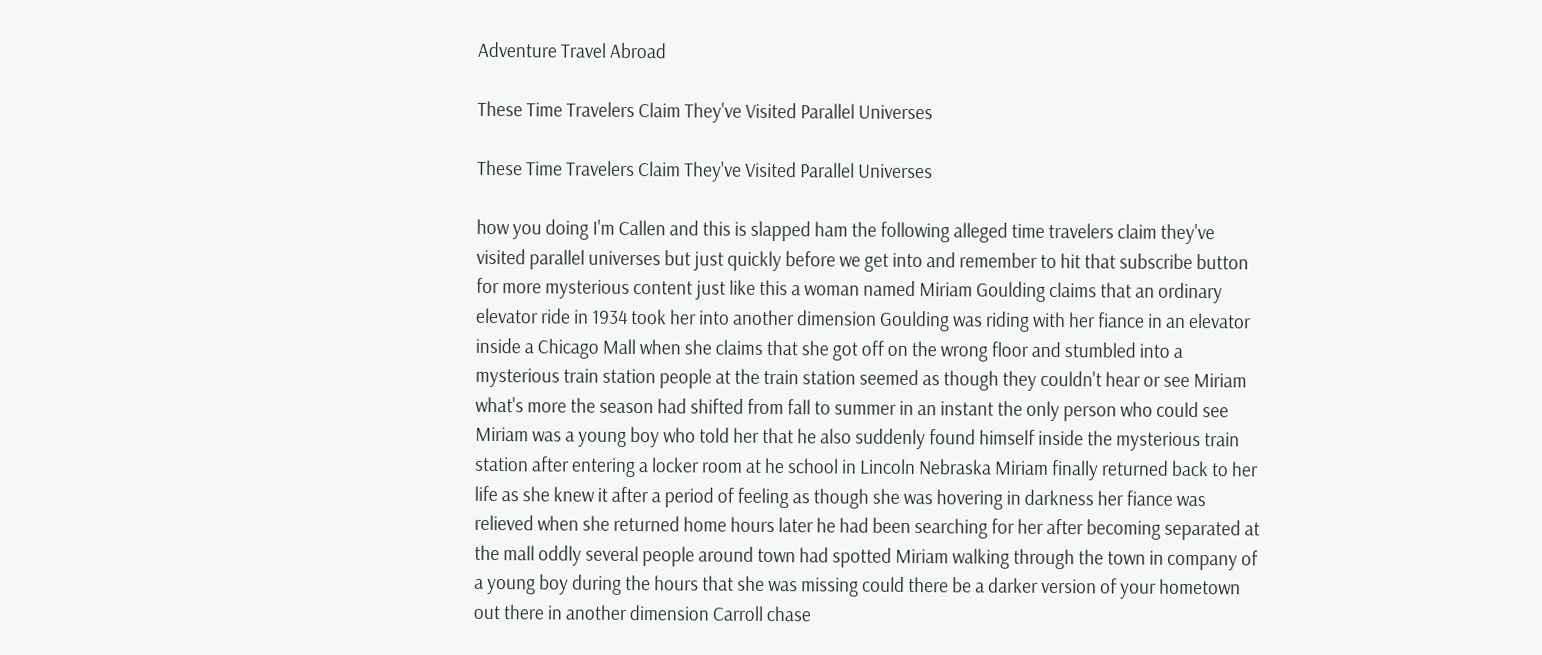Adventure Travel Abroad

These Time Travelers Claim They've Visited Parallel Universes

These Time Travelers Claim They've Visited Parallel Universes

how you doing I'm Callen and this is slapped ham the following alleged time travelers claim they've visited parallel universes but just quickly before we get into and remember to hit that subscribe button for more mysterious content just like this a woman named Miriam Goulding claims that an ordinary elevator ride in 1934 took her into another dimension Goulding was riding with her fiance in an elevator inside a Chicago Mall when she claims that she got off on the wrong floor and stumbled into a mysterious train station people at the train station seemed as though they couldn't hear or see Miriam what's more the season had shifted from fall to summer in an instant the only person who could see Miriam was a young boy who told her that he also suddenly found himself inside the mysterious train station after entering a locker room at he school in Lincoln Nebraska Miriam finally returned back to her life as she knew it after a period of feeling as though she was hovering in darkness her fiance was relieved when she returned home hours later he had been searching for her after becoming separated at the mall oddly several people around town had spotted Miriam walking through the town in company of a young boy during the hours that she was missing could there be a darker version of your hometown out there in another dimension Carroll chase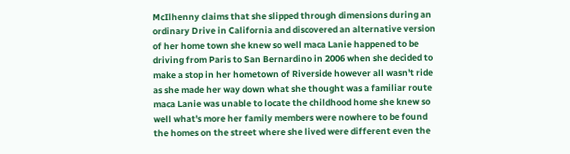McIlhenny claims that she slipped through dimensions during an ordinary Drive in California and discovered an alternative version of her home town she knew so well maca Lanie happened to be driving from Paris to San Bernardino in 2006 when she decided to make a stop in her hometown of Riverside however all wasn't ride as she made her way down what she thought was a familiar route maca Lanie was unable to locate the childhood home she knew so well what's more her family members were nowhere to be found the homes on the street where she lived were different even the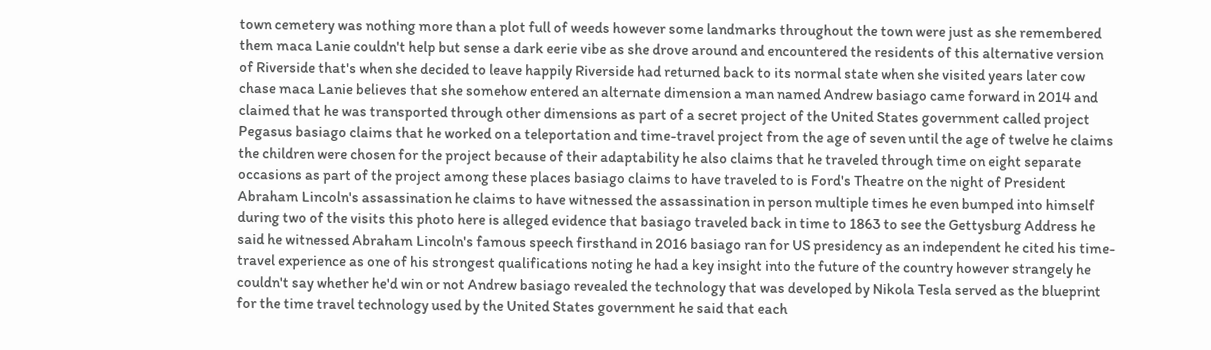town cemetery was nothing more than a plot full of weeds however some landmarks throughout the town were just as she remembered them maca Lanie couldn't help but sense a dark eerie vibe as she drove around and encountered the residents of this alternative version of Riverside that's when she decided to leave happily Riverside had returned back to its normal state when she visited years later cow chase maca Lanie believes that she somehow entered an alternate dimension a man named Andrew basiago came forward in 2014 and claimed that he was transported through other dimensions as part of a secret project of the United States government called project Pegasus basiago claims that he worked on a teleportation and time-travel project from the age of seven until the age of twelve he claims the children were chosen for the project because of their adaptability he also claims that he traveled through time on eight separate occasions as part of the project among these places basiago claims to have traveled to is Ford's Theatre on the night of President Abraham Lincoln's assassination he claims to have witnessed the assassination in person multiple times he even bumped into himself during two of the visits this photo here is alleged evidence that basiago traveled back in time to 1863 to see the Gettysburg Address he said he witnessed Abraham Lincoln's famous speech firsthand in 2016 basiago ran for US presidency as an independent he cited his time-travel experience as one of his strongest qualifications noting he had a key insight into the future of the country however strangely he couldn't say whether he'd win or not Andrew basiago revealed the technology that was developed by Nikola Tesla served as the blueprint for the time travel technology used by the United States government he said that each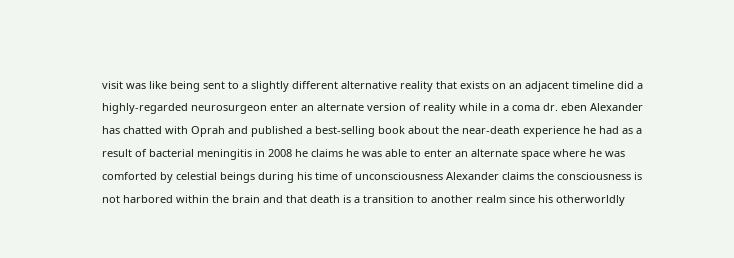visit was like being sent to a slightly different alternative reality that exists on an adjacent timeline did a highly-regarded neurosurgeon enter an alternate version of reality while in a coma dr. eben Alexander has chatted with Oprah and published a best-selling book about the near-death experience he had as a result of bacterial meningitis in 2008 he claims he was able to enter an alternate space where he was comforted by celestial beings during his time of unconsciousness Alexander claims the consciousness is not harbored within the brain and that death is a transition to another realm since his otherworldly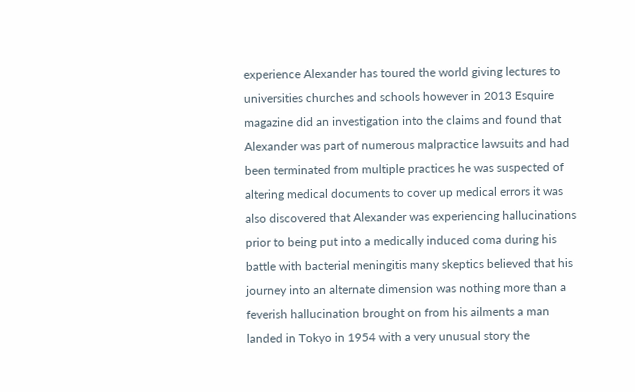experience Alexander has toured the world giving lectures to universities churches and schools however in 2013 Esquire magazine did an investigation into the claims and found that Alexander was part of numerous malpractice lawsuits and had been terminated from multiple practices he was suspected of altering medical documents to cover up medical errors it was also discovered that Alexander was experiencing hallucinations prior to being put into a medically induced coma during his battle with bacterial meningitis many skeptics believed that his journey into an alternate dimension was nothing more than a feverish hallucination brought on from his ailments a man landed in Tokyo in 1954 with a very unusual story the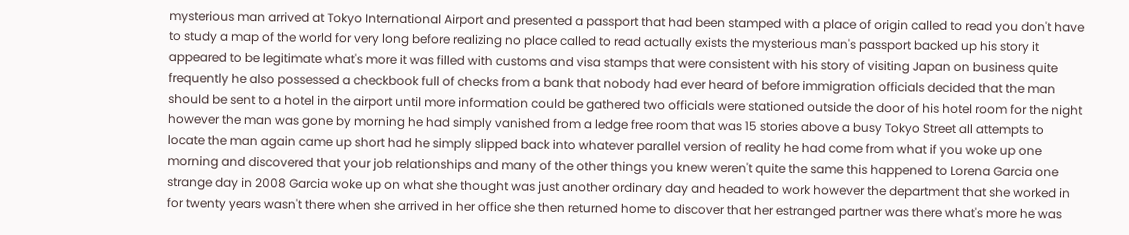mysterious man arrived at Tokyo International Airport and presented a passport that had been stamped with a place of origin called to read you don't have to study a map of the world for very long before realizing no place called to read actually exists the mysterious man's passport backed up his story it appeared to be legitimate what's more it was filled with customs and visa stamps that were consistent with his story of visiting Japan on business quite frequently he also possessed a checkbook full of checks from a bank that nobody had ever heard of before immigration officials decided that the man should be sent to a hotel in the airport until more information could be gathered two officials were stationed outside the door of his hotel room for the night however the man was gone by morning he had simply vanished from a ledge free room that was 15 stories above a busy Tokyo Street all attempts to locate the man again came up short had he simply slipped back into whatever parallel version of reality he had come from what if you woke up one morning and discovered that your job relationships and many of the other things you knew weren't quite the same this happened to Lorena Garcia one strange day in 2008 Garcia woke up on what she thought was just another ordinary day and headed to work however the department that she worked in for twenty years wasn't there when she arrived in her office she then returned home to discover that her estranged partner was there what's more he was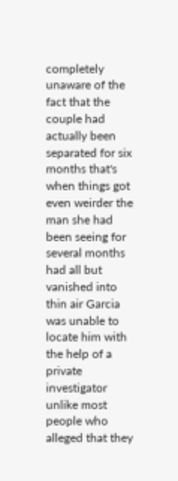completely unaware of the fact that the couple had actually been separated for six months that's when things got even weirder the man she had been seeing for several months had all but vanished into thin air Garcia was unable to locate him with the help of a private investigator unlike most people who alleged that they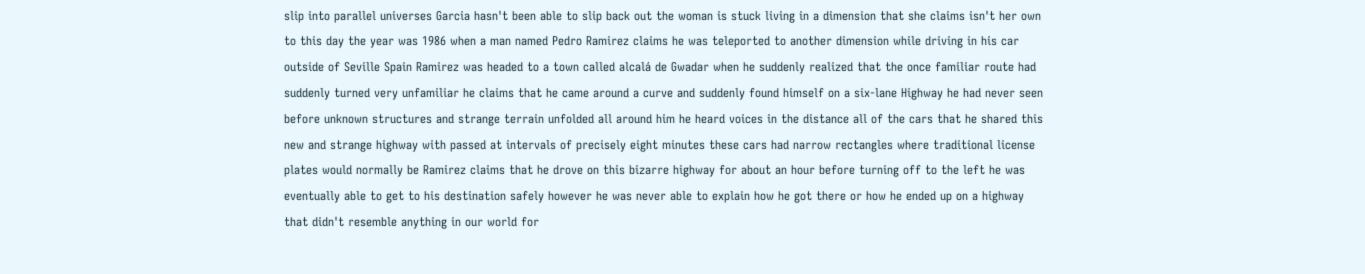slip into parallel universes Garcia hasn't been able to slip back out the woman is stuck living in a dimension that she claims isn't her own to this day the year was 1986 when a man named Pedro Ramirez claims he was teleported to another dimension while driving in his car outside of Seville Spain Ramirez was headed to a town called alcalá de Gwadar when he suddenly realized that the once familiar route had suddenly turned very unfamiliar he claims that he came around a curve and suddenly found himself on a six-lane Highway he had never seen before unknown structures and strange terrain unfolded all around him he heard voices in the distance all of the cars that he shared this new and strange highway with passed at intervals of precisely eight minutes these cars had narrow rectangles where traditional license plates would normally be Ramirez claims that he drove on this bizarre highway for about an hour before turning off to the left he was eventually able to get to his destination safely however he was never able to explain how he got there or how he ended up on a highway that didn't resemble anything in our world for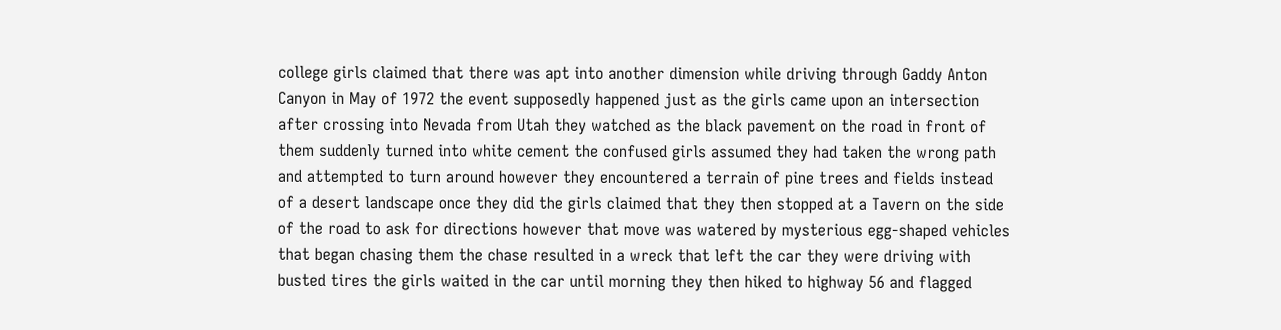college girls claimed that there was apt into another dimension while driving through Gaddy Anton Canyon in May of 1972 the event supposedly happened just as the girls came upon an intersection after crossing into Nevada from Utah they watched as the black pavement on the road in front of them suddenly turned into white cement the confused girls assumed they had taken the wrong path and attempted to turn around however they encountered a terrain of pine trees and fields instead of a desert landscape once they did the girls claimed that they then stopped at a Tavern on the side of the road to ask for directions however that move was watered by mysterious egg-shaped vehicles that began chasing them the chase resulted in a wreck that left the car they were driving with busted tires the girls waited in the car until morning they then hiked to highway 56 and flagged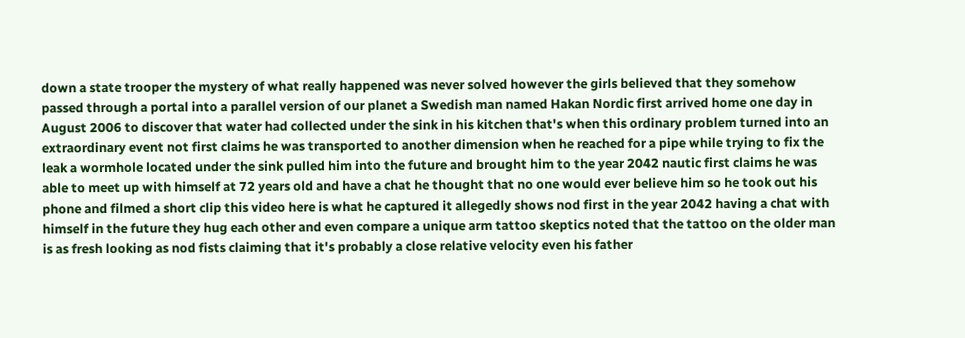down a state trooper the mystery of what really happened was never solved however the girls believed that they somehow passed through a portal into a parallel version of our planet a Swedish man named Hakan Nordic first arrived home one day in August 2006 to discover that water had collected under the sink in his kitchen that's when this ordinary problem turned into an extraordinary event not first claims he was transported to another dimension when he reached for a pipe while trying to fix the leak a wormhole located under the sink pulled him into the future and brought him to the year 2042 nautic first claims he was able to meet up with himself at 72 years old and have a chat he thought that no one would ever believe him so he took out his phone and filmed a short clip this video here is what he captured it allegedly shows nod first in the year 2042 having a chat with himself in the future they hug each other and even compare a unique arm tattoo skeptics noted that the tattoo on the older man is as fresh looking as nod fists claiming that it's probably a close relative velocity even his father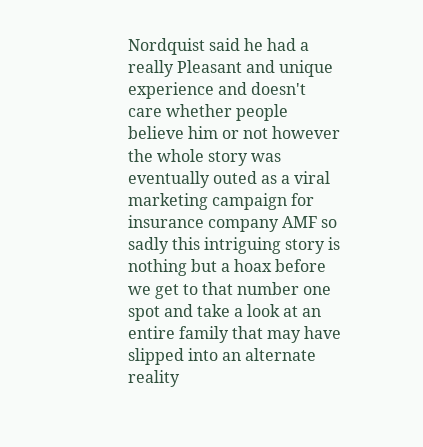Nordquist said he had a really Pleasant and unique experience and doesn't care whether people believe him or not however the whole story was eventually outed as a viral marketing campaign for insurance company AMF so sadly this intriguing story is nothing but a hoax before we get to that number one spot and take a look at an entire family that may have slipped into an alternate reality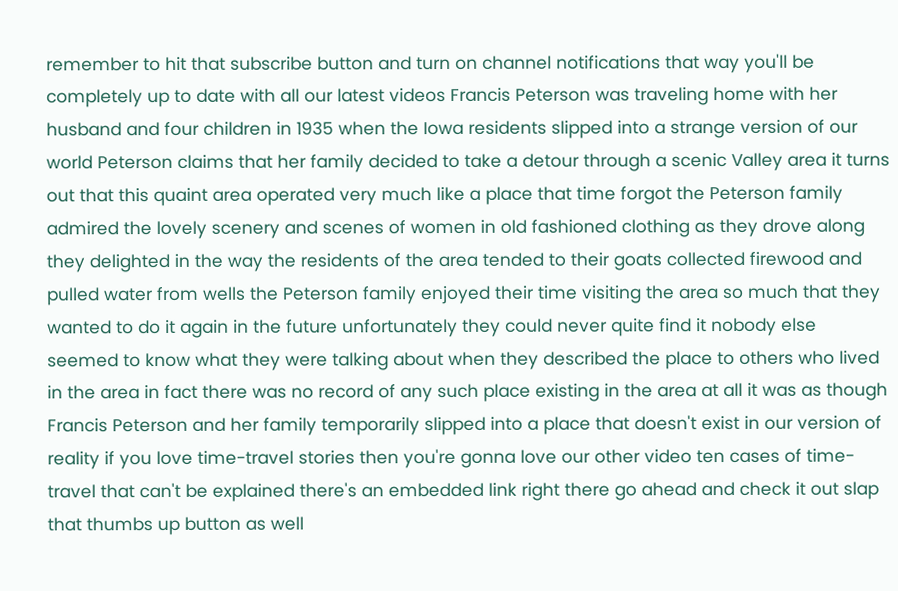remember to hit that subscribe button and turn on channel notifications that way you'll be completely up to date with all our latest videos Francis Peterson was traveling home with her husband and four children in 1935 when the Iowa residents slipped into a strange version of our world Peterson claims that her family decided to take a detour through a scenic Valley area it turns out that this quaint area operated very much like a place that time forgot the Peterson family admired the lovely scenery and scenes of women in old fashioned clothing as they drove along they delighted in the way the residents of the area tended to their goats collected firewood and pulled water from wells the Peterson family enjoyed their time visiting the area so much that they wanted to do it again in the future unfortunately they could never quite find it nobody else seemed to know what they were talking about when they described the place to others who lived in the area in fact there was no record of any such place existing in the area at all it was as though Francis Peterson and her family temporarily slipped into a place that doesn't exist in our version of reality if you love time-travel stories then you're gonna love our other video ten cases of time-travel that can't be explained there's an embedded link right there go ahead and check it out slap that thumbs up button as well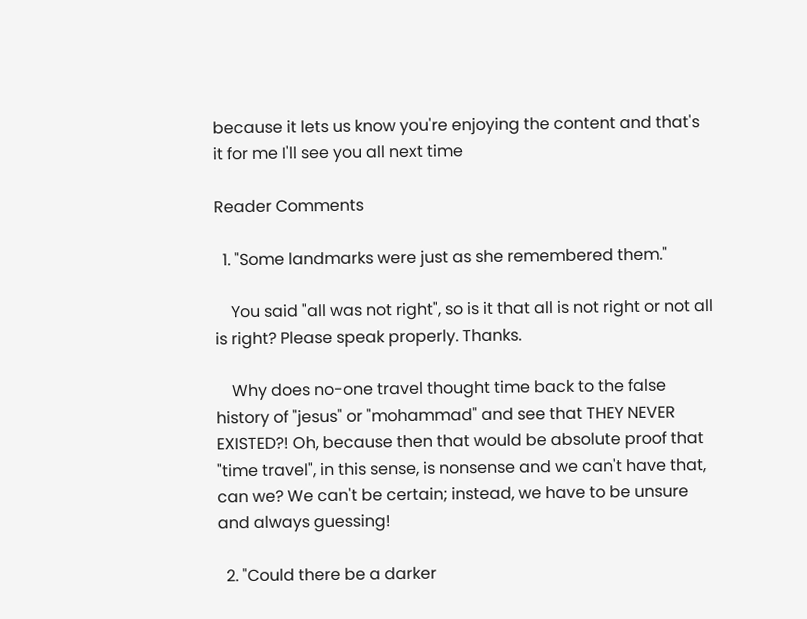because it lets us know you're enjoying the content and that's it for me I'll see you all next time

Reader Comments

  1. "Some landmarks were just as she remembered them."

    You said "all was not right", so is it that all is not right or not all is right? Please speak properly. Thanks.

    Why does no-one travel thought time back to the false history of "jesus" or "mohammad" and see that THEY NEVER EXISTED?! Oh, because then that would be absolute proof that "time travel", in this sense, is nonsense and we can't have that, can we? We can't be certain; instead, we have to be unsure and always guessing!

  2. "Could there be a darker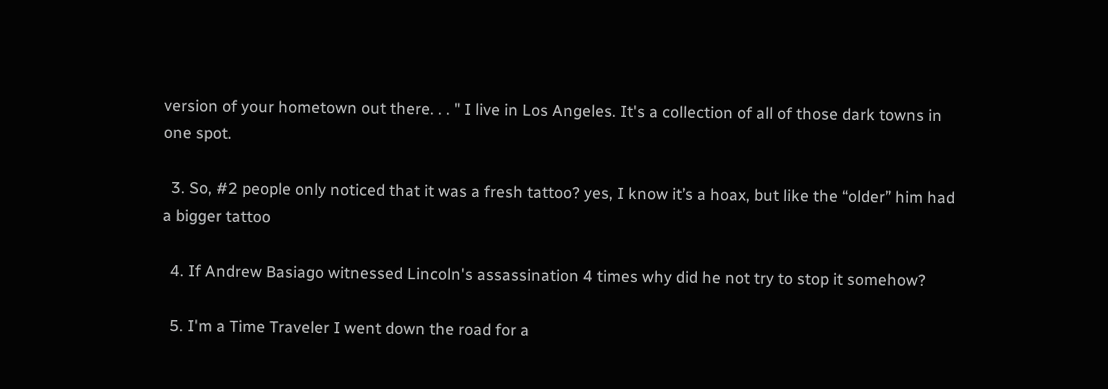version of your hometown out there. . . " I live in Los Angeles. It's a collection of all of those dark towns in one spot.

  3. So, #2 people only noticed that it was a fresh tattoo? yes, I know it’s a hoax, but like the “older” him had a bigger tattoo

  4. If Andrew Basiago witnessed Lincoln's assassination 4 times why did he not try to stop it somehow?

  5. I'm a Time Traveler I went down the road for a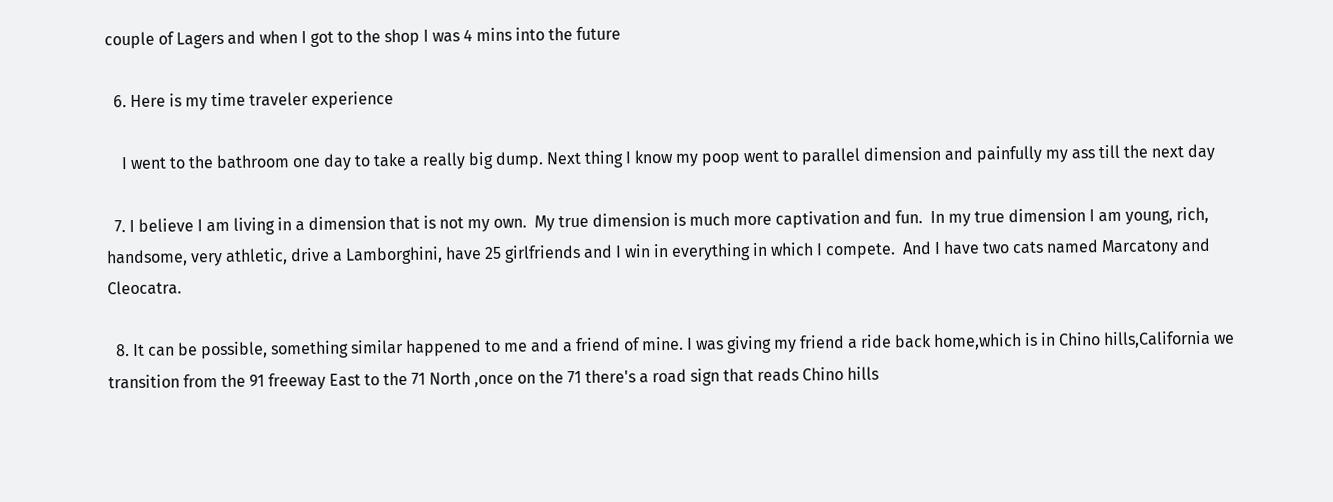couple of Lagers and when I got to the shop I was 4 mins into the future

  6. Here is my time traveler experience

    I went to the bathroom one day to take a really big dump. Next thing I know my poop went to parallel dimension and painfully my ass till the next day

  7. I believe I am living in a dimension that is not my own.  My true dimension is much more captivation and fun.  In my true dimension I am young, rich, handsome, very athletic, drive a Lamborghini, have 25 girlfriends and I win in everything in which I compete.  And I have two cats named Marcatony and Cleocatra.

  8. It can be possible, something similar happened to me and a friend of mine. I was giving my friend a ride back home,which is in Chino hills,California we transition from the 91 freeway East to the 71 North ,once on the 71 there's a road sign that reads Chino hills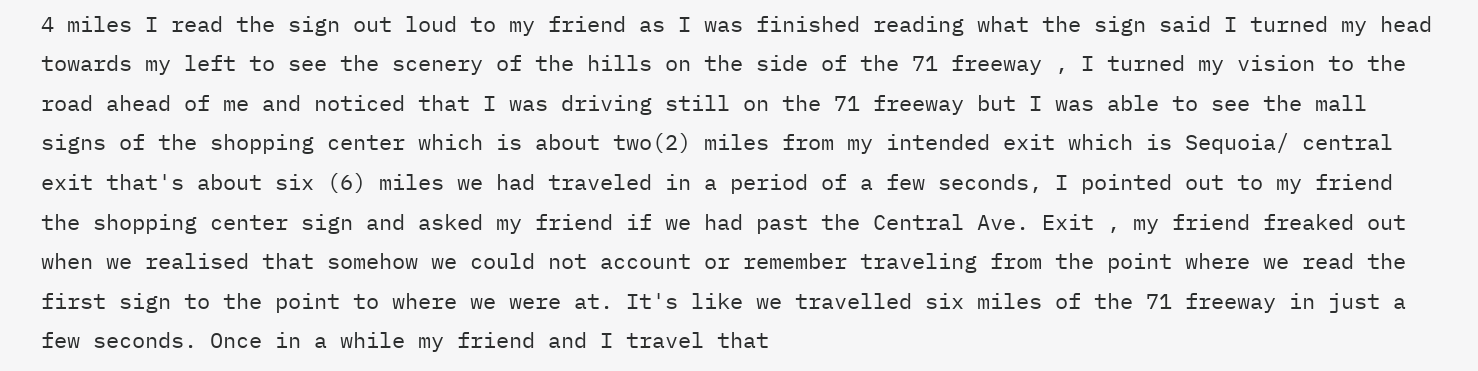4 miles I read the sign out loud to my friend as I was finished reading what the sign said I turned my head towards my left to see the scenery of the hills on the side of the 71 freeway , I turned my vision to the road ahead of me and noticed that I was driving still on the 71 freeway but I was able to see the mall signs of the shopping center which is about two(2) miles from my intended exit which is Sequoia/ central exit that's about six (6) miles we had traveled in a period of a few seconds, I pointed out to my friend the shopping center sign and asked my friend if we had past the Central Ave. Exit , my friend freaked out when we realised that somehow we could not account or remember traveling from the point where we read the first sign to the point to where we were at. It's like we travelled six miles of the 71 freeway in just a few seconds. Once in a while my friend and I travel that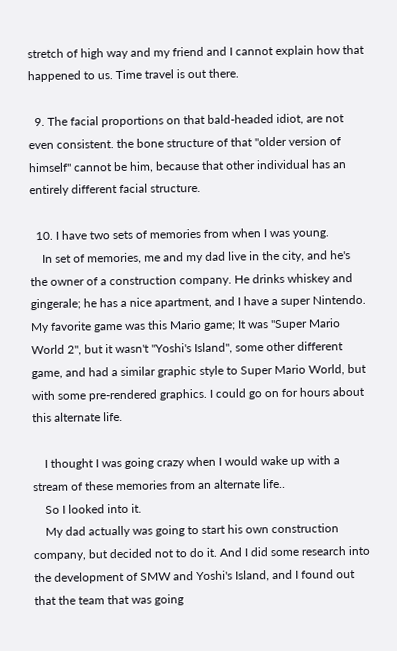stretch of high way and my friend and I cannot explain how that happened to us. Time travel is out there.

  9. The facial proportions on that bald-headed idiot, are not even consistent. the bone structure of that "older version of himself" cannot be him, because that other individual has an entirely different facial structure.

  10. I have two sets of memories from when I was young.
    In set of memories, me and my dad live in the city, and he's the owner of a construction company. He drinks whiskey and gingerale; he has a nice apartment, and I have a super Nintendo. My favorite game was this Mario game; It was "Super Mario World 2", but it wasn't "Yoshi's Island", some other different game, and had a similar graphic style to Super Mario World, but with some pre-rendered graphics. I could go on for hours about this alternate life.

    I thought I was going crazy when I would wake up with a stream of these memories from an alternate life..
    So I looked into it.
    My dad actually was going to start his own construction company, but decided not to do it. And I did some research into the development of SMW and Yoshi's Island, and I found out that the team that was going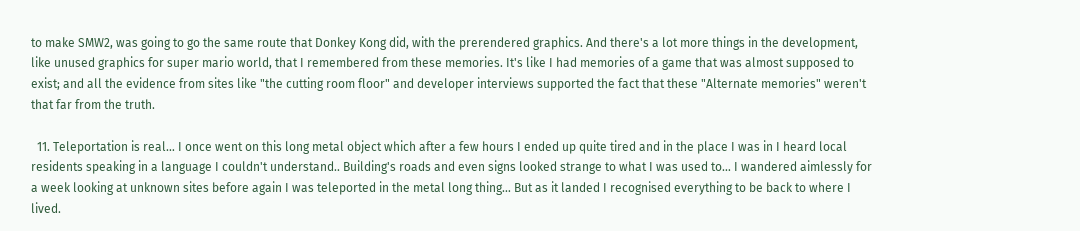to make SMW2, was going to go the same route that Donkey Kong did, with the prerendered graphics. And there's a lot more things in the development, like unused graphics for super mario world, that I remembered from these memories. It's like I had memories of a game that was almost supposed to exist; and all the evidence from sites like "the cutting room floor" and developer interviews supported the fact that these "Alternate memories" weren't that far from the truth.

  11. Teleportation is real… I once went on this long metal object which after a few hours I ended up quite tired and in the place I was in I heard local residents speaking in a language I couldn't understand.. Building's roads and even signs looked strange to what I was used to… I wandered aimlessly for a week looking at unknown sites before again I was teleported in the metal long thing… But as it landed I recognised everything to be back to where I lived.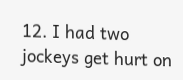12. I had two jockeys get hurt on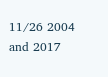11/26 2004 and 2017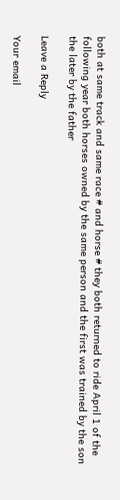both at same track and same race # and horse # they both returned to ride April 1 of the following year both horses owned by the same person and the first was trained by the son the later by the father

Leave a Reply

Your email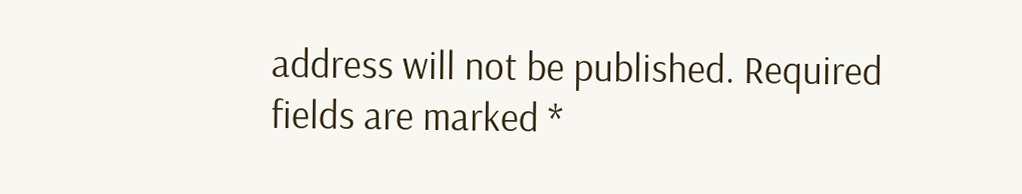address will not be published. Required fields are marked *